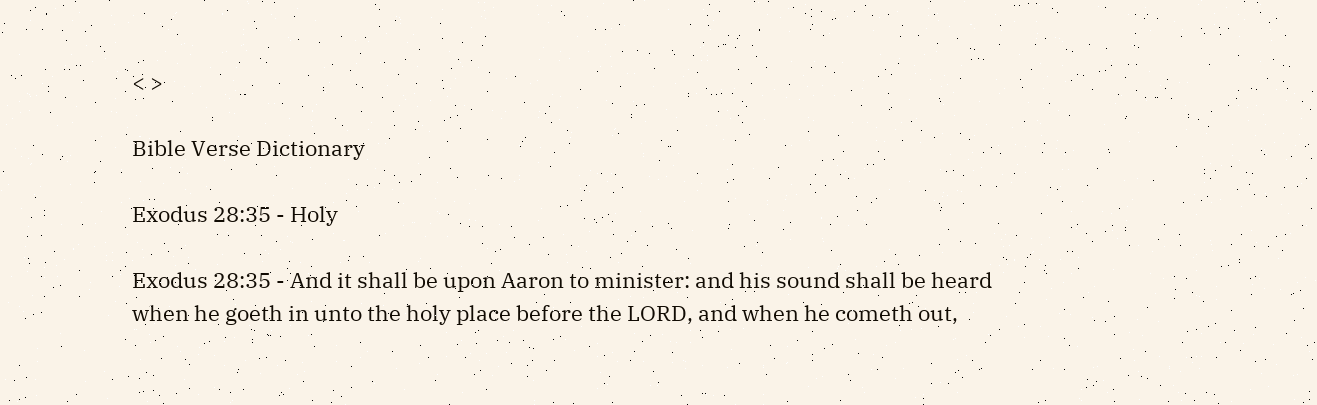< >

Bible Verse Dictionary

Exodus 28:35 - Holy

Exodus 28:35 - And it shall be upon Aaron to minister: and his sound shall be heard when he goeth in unto the holy place before the LORD, and when he cometh out,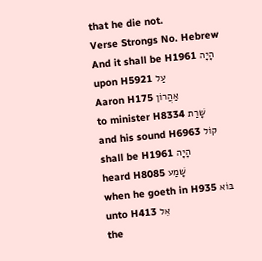that he die not.
Verse Strongs No. Hebrew
And it shall be H1961 הָיָה
upon H5921 עַל
Aaron H175 אַהֲרוֹן
to minister H8334 שָׁרַת
and his sound H6963 קוֹל
shall be H1961 הָיָה
heard H8085 שָׁמַע
when he goeth in H935 בּוֹא
unto H413 אֵל
the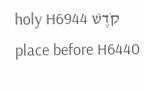holy H6944 קֹדֶשׁ
place before H6440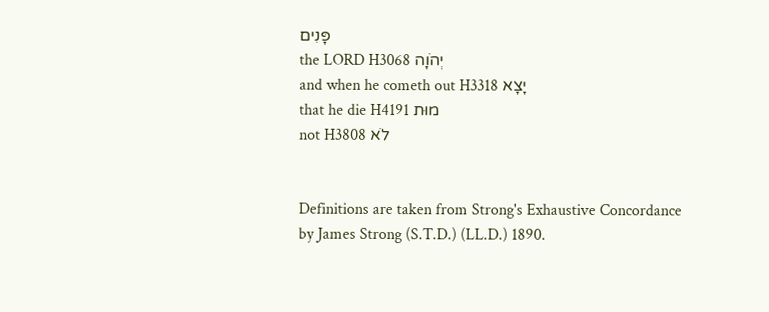פָּנִים
the LORD H3068 יְהֹוָה
and when he cometh out H3318 יָצָא
that he die H4191 מוּת
not H3808 לֹא


Definitions are taken from Strong's Exhaustive Concordance
by James Strong (S.T.D.) (LL.D.) 1890.